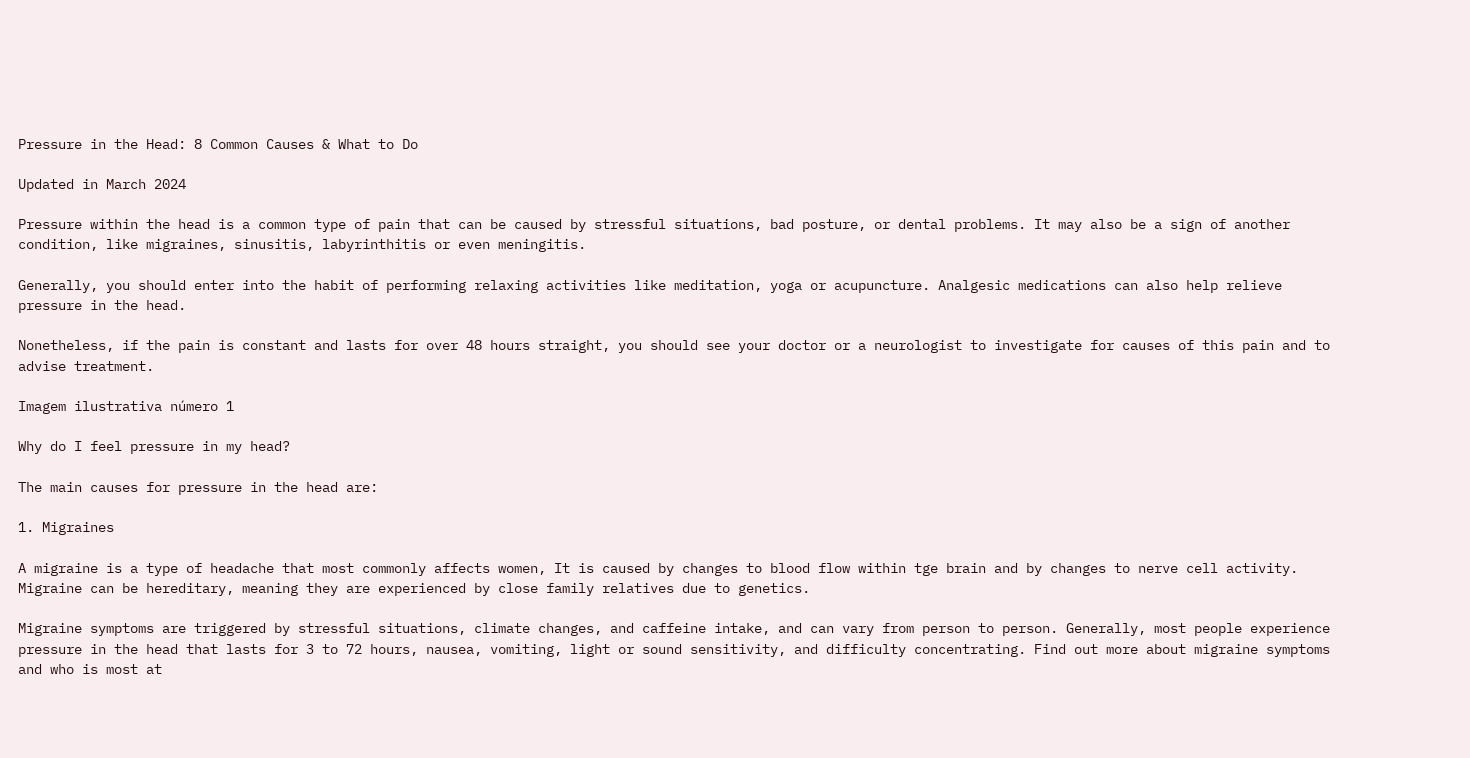Pressure in the Head: 8 Common Causes & What to Do

Updated in March 2024

Pressure within the head is a common type of pain that can be caused by stressful situations, bad posture, or dental problems. It may also be a sign of another condition, like migraines, sinusitis, labyrinthitis or even meningitis.

Generally, you should enter into the habit of performing relaxing activities like meditation, yoga or acupuncture. Analgesic medications can also help relieve pressure in the head.

Nonetheless, if the pain is constant and lasts for over 48 hours straight, you should see your doctor or a neurologist to investigate for causes of this pain and to advise treatment.

Imagem ilustrativa número 1

Why do I feel pressure in my head?

The main causes for pressure in the head are:

1. Migraines

A migraine is a type of headache that most commonly affects women, It is caused by changes to blood flow within tge brain and by changes to nerve cell activity. Migraine can be hereditary, meaning they are experienced by close family relatives due to genetics.

Migraine symptoms are triggered by stressful situations, climate changes, and caffeine intake, and can vary from person to person. Generally, most people experience pressure in the head that lasts for 3 to 72 hours, nausea, vomiting, light or sound sensitivity, and difficulty concentrating. Find out more about migraine symptoms and who is most at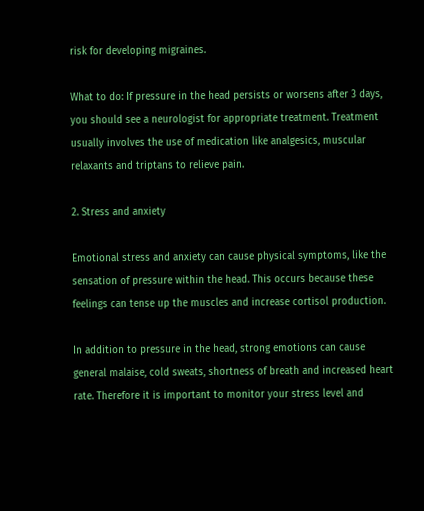risk for developing migraines.

What to do: If pressure in the head persists or worsens after 3 days, you should see a neurologist for appropriate treatment. Treatment usually involves the use of medication like analgesics, muscular relaxants and triptans to relieve pain.

2. Stress and anxiety

Emotional stress and anxiety can cause physical symptoms, like the sensation of pressure within the head. This occurs because these feelings can tense up the muscles and increase cortisol production.

In addition to pressure in the head, strong emotions can cause general malaise, cold sweats, shortness of breath and increased heart rate. Therefore it is important to monitor your stress level and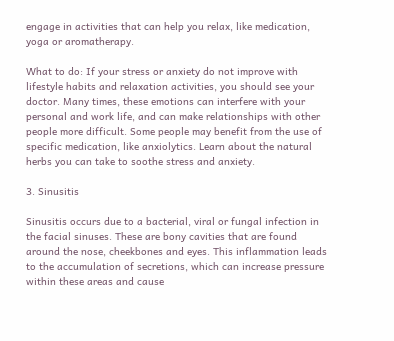engage in activities that can help you relax, like medication, yoga or aromatherapy.

What to do: If your stress or anxiety do not improve with lifestyle habits and relaxation activities, you should see your doctor. Many times, these emotions can interfere with your personal and work life, and can make relationships with other people more difficult. Some people may benefit from the use of specific medication, like anxiolytics. Learn about the natural herbs you can take to soothe stress and anxiety.

3. Sinusitis

Sinusitis occurs due to a bacterial, viral or fungal infection in the facial sinuses. These are bony cavities that are found around the nose, cheekbones and eyes. This inflammation leads to the accumulation of secretions, which can increase pressure within these areas and cause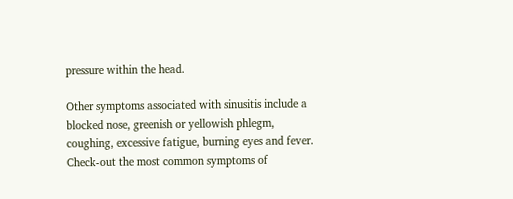pressure within the head.

Other symptoms associated with sinusitis include a blocked nose, greenish or yellowish phlegm, coughing, excessive fatigue, burning eyes and fever. Check-out the most common symptoms of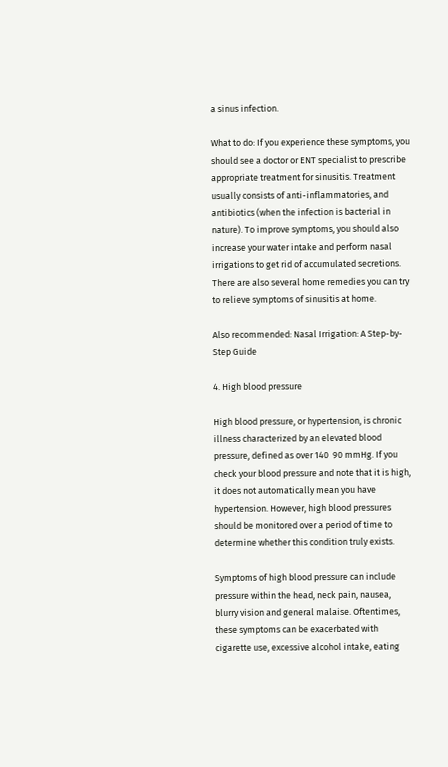a sinus infection.

What to do: If you experience these symptoms, you should see a doctor or ENT specialist to prescribe appropriate treatment for sinusitis. Treatment usually consists of anti-inflammatories, and antibiotics (when the infection is bacterial in nature). To improve symptoms, you should also  increase your water intake and perform nasal irrigations to get rid of accumulated secretions. There are also several home remedies you can try to relieve symptoms of sinusitis at home.

Also recommended: Nasal Irrigation: A Step-by-Step Guide

4. High blood pressure

High blood pressure, or hypertension, is chronic illness characterized by an elevated blood pressure, defined as over 140  90 mmHg. If you check your blood pressure and note that it is high, it does not automatically mean you have hypertension. However, high blood pressures should be monitored over a period of time to determine whether this condition truly exists.

Symptoms of high blood pressure can include pressure within the head, neck pain, nausea, blurry vision and general malaise. Oftentimes, these symptoms can be exacerbated with cigarette use, excessive alcohol intake, eating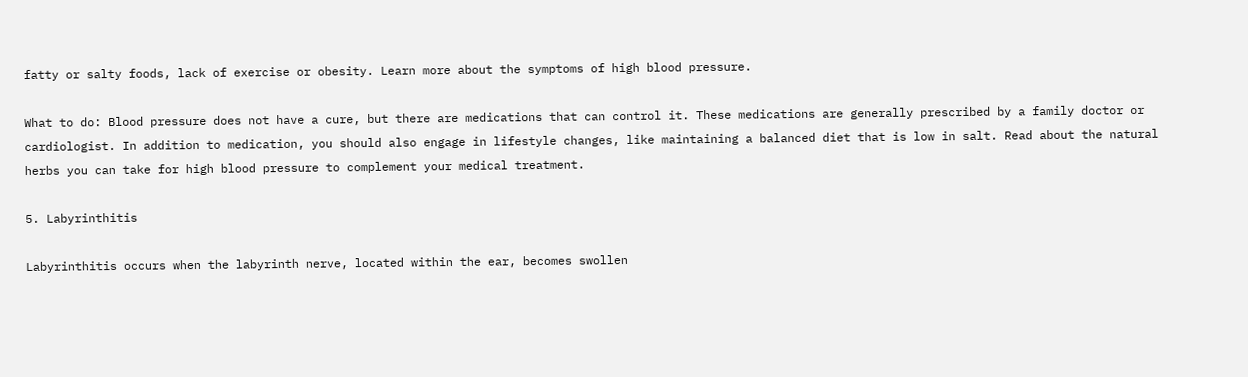fatty or salty foods, lack of exercise or obesity. Learn more about the symptoms of high blood pressure.

What to do: Blood pressure does not have a cure, but there are medications that can control it. These medications are generally prescribed by a family doctor or cardiologist. In addition to medication, you should also engage in lifestyle changes, like maintaining a balanced diet that is low in salt. Read about the natural herbs you can take for high blood pressure to complement your medical treatment.

5. Labyrinthitis

Labyrinthitis occurs when the labyrinth nerve, located within the ear, becomes swollen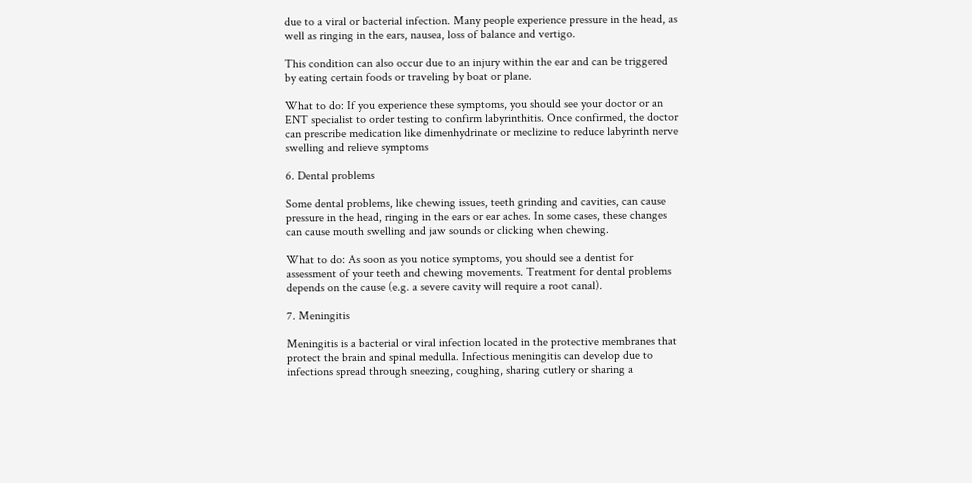due to a viral or bacterial infection. Many people experience pressure in the head, as well as ringing in the ears, nausea, loss of balance and vertigo.

This condition can also occur due to an injury within the ear and can be triggered by eating certain foods or traveling by boat or plane.

What to do: If you experience these symptoms, you should see your doctor or an ENT specialist to order testing to confirm labyrinthitis. Once confirmed, the doctor can prescribe medication like dimenhydrinate or meclizine to reduce labyrinth nerve swelling and relieve symptoms

6. Dental problems

Some dental problems, like chewing issues, teeth grinding and cavities, can cause pressure in the head, ringing in the ears or ear aches. In some cases, these changes can cause mouth swelling and jaw sounds or clicking when chewing.

What to do: As soon as you notice symptoms, you should see a dentist for assessment of your teeth and chewing movements. Treatment for dental problems depends on the cause (e.g. a severe cavity will require a root canal).

7. Meningitis

Meningitis is a bacterial or viral infection located in the protective membranes that protect the brain and spinal medulla. Infectious meningitis can develop due to infections spread through sneezing, coughing, sharing cutlery or sharing a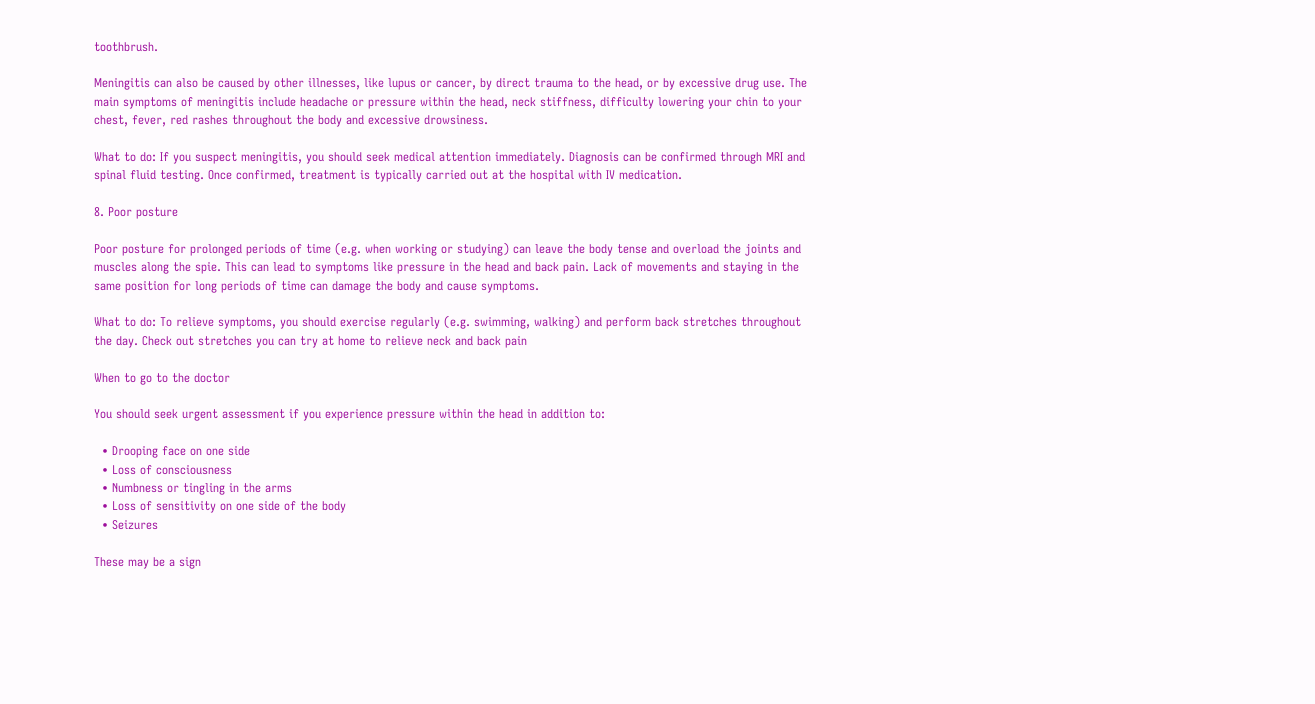toothbrush.

Meningitis can also be caused by other illnesses, like lupus or cancer, by direct trauma to the head, or by excessive drug use. The main symptoms of meningitis include headache or pressure within the head, neck stiffness, difficulty lowering your chin to your chest, fever, red rashes throughout the body and excessive drowsiness.

What to do: If you suspect meningitis, you should seek medical attention immediately. Diagnosis can be confirmed through MRI and spinal fluid testing. Once confirmed, treatment is typically carried out at the hospital with IV medication.

8. Poor posture

Poor posture for prolonged periods of time (e.g. when working or studying) can leave the body tense and overload the joints and muscles along the spie. This can lead to symptoms like pressure in the head and back pain. Lack of movements and staying in the same position for long periods of time can damage the body and cause symptoms.

What to do: To relieve symptoms, you should exercise regularly (e.g. swimming, walking) and perform back stretches throughout the day. Check out stretches you can try at home to relieve neck and back pain

When to go to the doctor

You should seek urgent assessment if you experience pressure within the head in addition to:

  • Drooping face on one side
  • Loss of consciousness
  • Numbness or tingling in the arms
  • Loss of sensitivity on one side of the body
  • Seizures

These may be a sign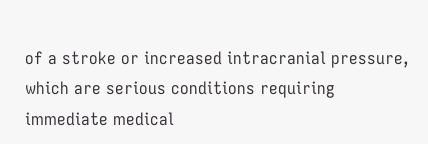of a stroke or increased intracranial pressure, which are serious conditions requiring immediate medical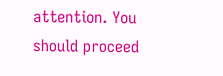attention. You should proceed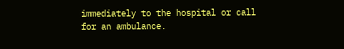immediately to the hospital or call for an ambulance.